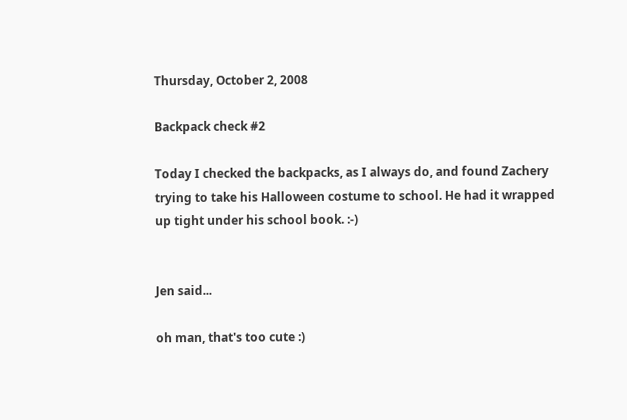Thursday, October 2, 2008

Backpack check #2

Today I checked the backpacks, as I always do, and found Zachery trying to take his Halloween costume to school. He had it wrapped up tight under his school book. :-)


Jen said...

oh man, that's too cute :)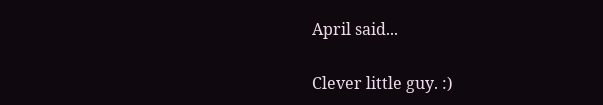April said...

Clever little guy. :)